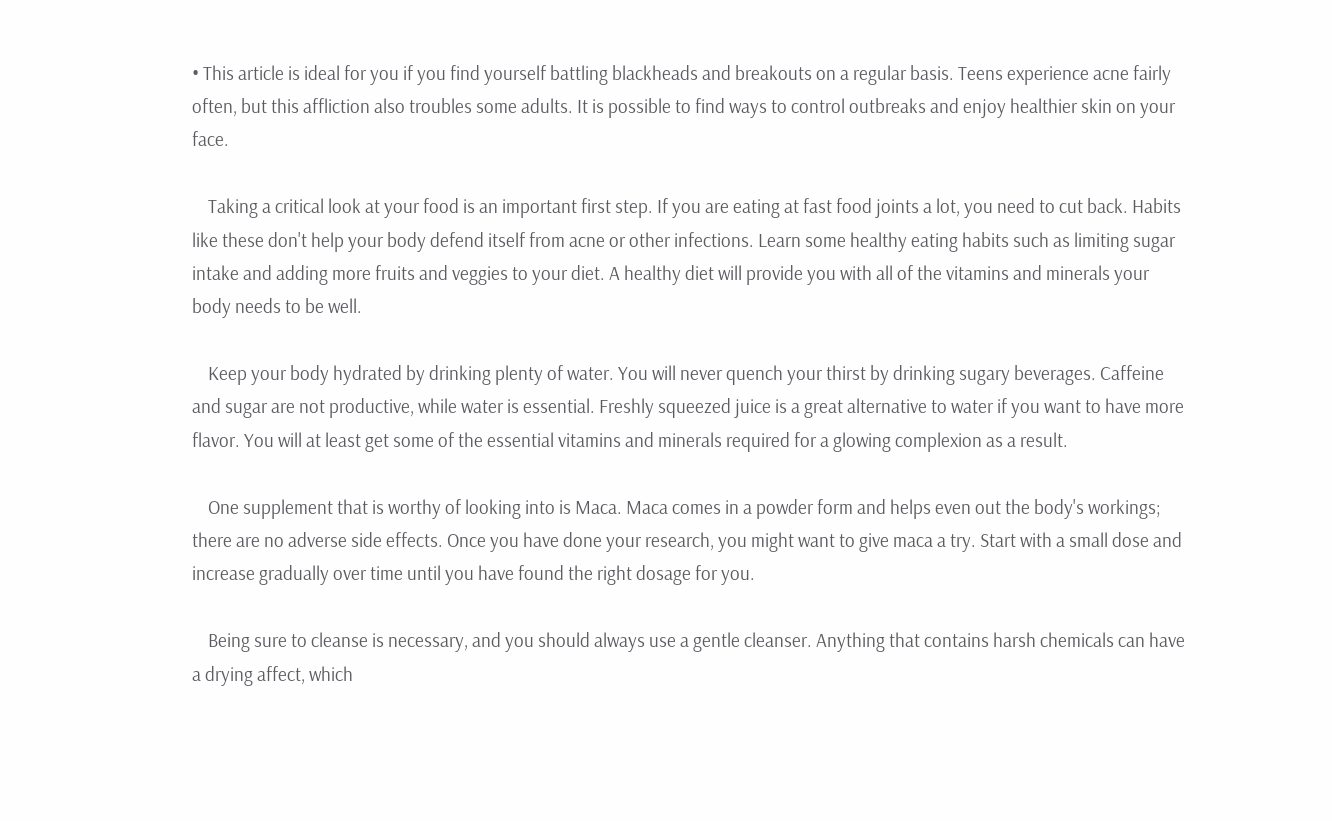• This article is ideal for you if you find yourself battling blackheads and breakouts on a regular basis. Teens experience acne fairly often, but this affliction also troubles some adults. It is possible to find ways to control outbreaks and enjoy healthier skin on your face.

    Taking a critical look at your food is an important first step. If you are eating at fast food joints a lot, you need to cut back. Habits like these don't help your body defend itself from acne or other infections. Learn some healthy eating habits such as limiting sugar intake and adding more fruits and veggies to your diet. A healthy diet will provide you with all of the vitamins and minerals your body needs to be well.

    Keep your body hydrated by drinking plenty of water. You will never quench your thirst by drinking sugary beverages. Caffeine and sugar are not productive, while water is essential. Freshly squeezed juice is a great alternative to water if you want to have more flavor. You will at least get some of the essential vitamins and minerals required for a glowing complexion as a result.

    One supplement that is worthy of looking into is Maca. Maca comes in a powder form and helps even out the body's workings; there are no adverse side effects. Once you have done your research, you might want to give maca a try. Start with a small dose and increase gradually over time until you have found the right dosage for you.

    Being sure to cleanse is necessary, and you should always use a gentle cleanser. Anything that contains harsh chemicals can have a drying affect, which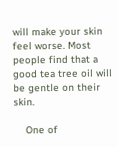will make your skin feel worse. Most people find that a good tea tree oil will be gentle on their skin.

    One of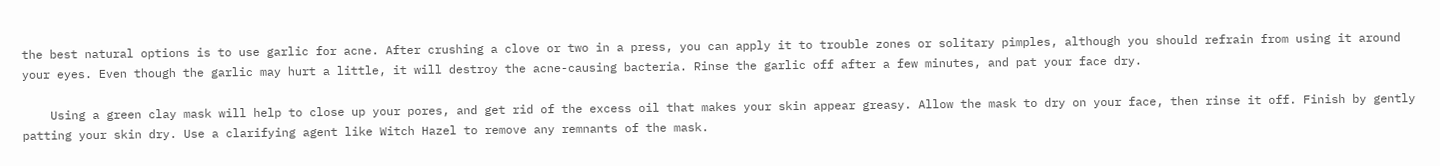the best natural options is to use garlic for acne. After crushing a clove or two in a press, you can apply it to trouble zones or solitary pimples, although you should refrain from using it around your eyes. Even though the garlic may hurt a little, it will destroy the acne-causing bacteria. Rinse the garlic off after a few minutes, and pat your face dry.

    Using a green clay mask will help to close up your pores, and get rid of the excess oil that makes your skin appear greasy. Allow the mask to dry on your face, then rinse it off. Finish by gently patting your skin dry. Use a clarifying agent like Witch Hazel to remove any remnants of the mask.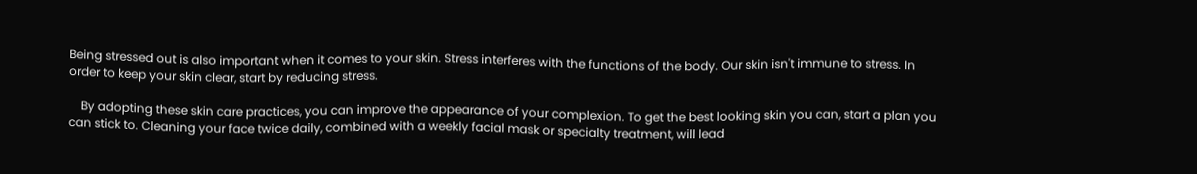Being stressed out is also important when it comes to your skin. Stress interferes with the functions of the body. Our skin isn't immune to stress. In order to keep your skin clear, start by reducing stress.

    By adopting these skin care practices, you can improve the appearance of your complexion. To get the best looking skin you can, start a plan you can stick to. Cleaning your face twice daily, combined with a weekly facial mask or specialty treatment, will lead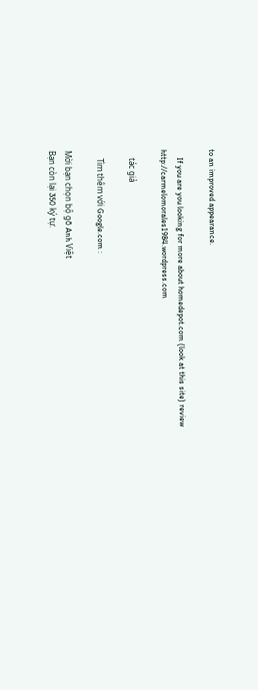to an improved appearance.

    If you are you looking for more about homedepot.com (look at this site) review http://carmelomorales1984.wordpress.com

    tác giả

    Tìm thêm với Google.com :

Mời bạn chọn bộ gõ Anh Việt
Bạn còn lại 350 ký tự.